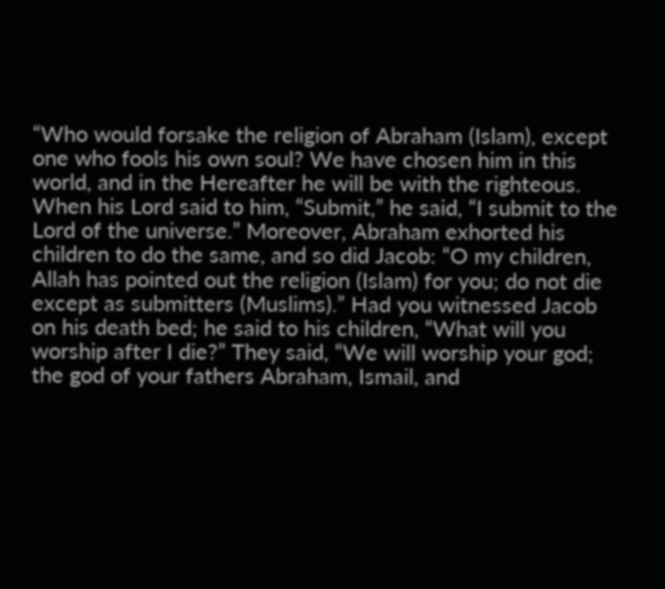“Who would forsake the religion of Abraham (Islam), except one who fools his own soul? We have chosen him in this world, and in the Hereafter he will be with the righteous. When his Lord said to him, “Submit,” he said, “I submit to the Lord of the universe.” Moreover, Abraham exhorted his children to do the same, and so did Jacob: “O my children, Allah has pointed out the religion (Islam) for you; do not die except as submitters (Muslims).” Had you witnessed Jacob on his death bed; he said to his children, “What will you worship after I die?” They said, “We will worship your god; the god of your fathers Abraham, Ismail, and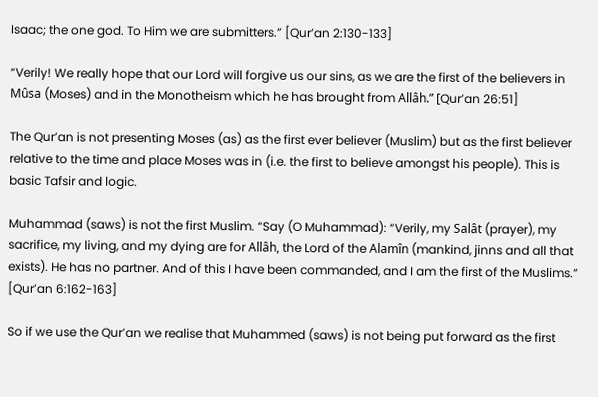Isaac; the one god. To Him we are submitters.” [Qur’an 2:130-133]

“Verily! We really hope that our Lord will forgive us our sins, as we are the first of the believers in Mûsa (Moses) and in the Monotheism which he has brought from Allâh.” [Qur’an 26:51]

The Qur’an is not presenting Moses (as) as the first ever believer (Muslim) but as the first believer relative to the time and place Moses was in (i.e. the first to believe amongst his people). This is basic Tafsir and logic.

Muhammad (saws) is not the first Muslim. “Say (O Muhammad): “Verily, my Salât (prayer), my sacrifice, my living, and my dying are for Allâh, the Lord of the Alamîn (mankind, jinns and all that exists). He has no partner. And of this I have been commanded, and I am the first of the Muslims.” [Qur’an 6:162-163]

So if we use the Qur’an we realise that Muhammed (saws) is not being put forward as the first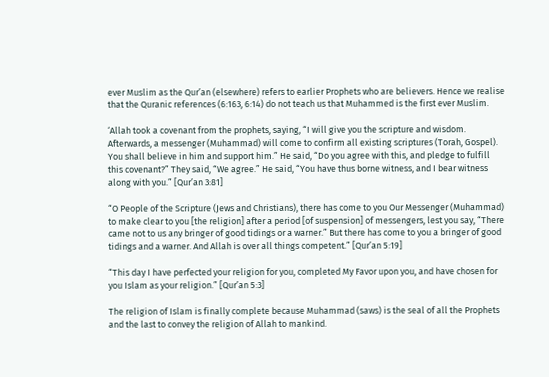ever Muslim as the Qur’an (elsewhere) refers to earlier Prophets who are believers. Hence we realise that the Quranic references (6:163, 6:14) do not teach us that Muhammed is the first ever Muslim.

‘Allah took a covenant from the prophets, saying, “I will give you the scripture and wisdom. Afterwards, a messenger (Muhammad) will come to confirm all existing scriptures (Torah, Gospel). You shall believe in him and support him.” He said, “Do you agree with this, and pledge to fulfill this covenant?” They said, “We agree.” He said, “You have thus borne witness, and I bear witness along with you.” [Qur’an 3:81]

“O People of the Scripture (Jews and Christians), there has come to you Our Messenger (Muhammad) to make clear to you [the religion] after a period [of suspension] of messengers, lest you say, “There came not to us any bringer of good tidings or a warner.” But there has come to you a bringer of good tidings and a warner. And Allah is over all things competent.” [Qur’an 5:19]

“This day I have perfected your religion for you, completed My Favor upon you, and have chosen for you Islam as your religion.” [Qur’an 5:3]

The religion of Islam is finally complete because Muhammad (saws) is the seal of all the Prophets and the last to convey the religion of Allah to mankind.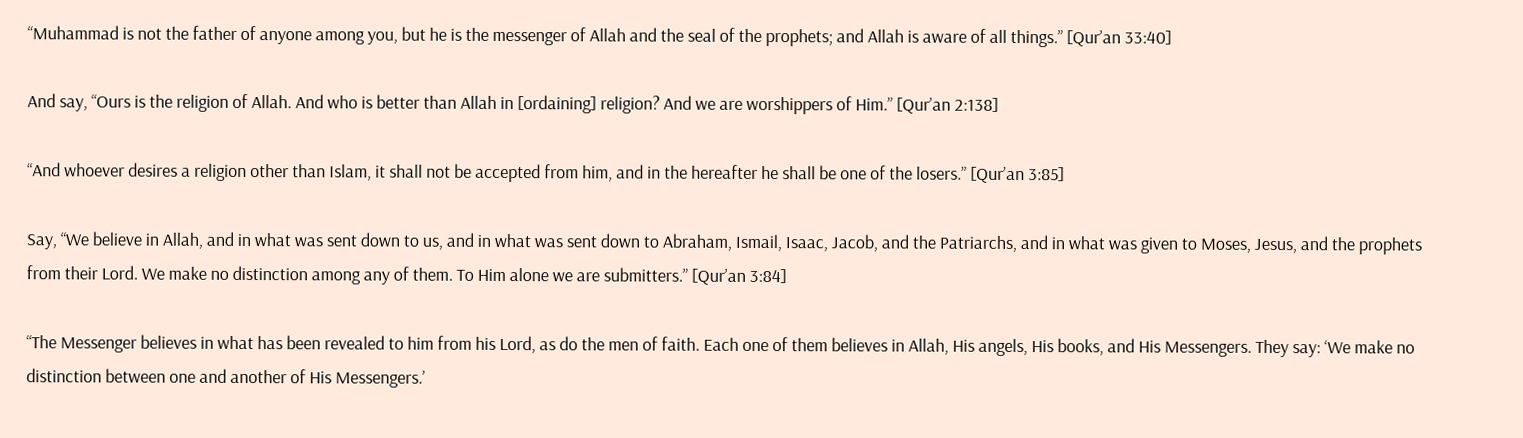“Muhammad is not the father of anyone among you, but he is the messenger of Allah and the seal of the prophets; and Allah is aware of all things.” [Qur’an 33:40]

And say, “Ours is the religion of Allah. And who is better than Allah in [ordaining] religion? And we are worshippers of Him.” [Qur’an 2:138]

“And whoever desires a religion other than Islam, it shall not be accepted from him, and in the hereafter he shall be one of the losers.” [Qur’an 3:85]

Say, “We believe in Allah, and in what was sent down to us, and in what was sent down to Abraham, Ismail, Isaac, Jacob, and the Patriarchs, and in what was given to Moses, Jesus, and the prophets from their Lord. We make no distinction among any of them. To Him alone we are submitters.” [Qur’an 3:84]

“The Messenger believes in what has been revealed to him from his Lord, as do the men of faith. Each one of them believes in Allah, His angels, His books, and His Messengers. They say: ‘We make no distinction between one and another of His Messengers.’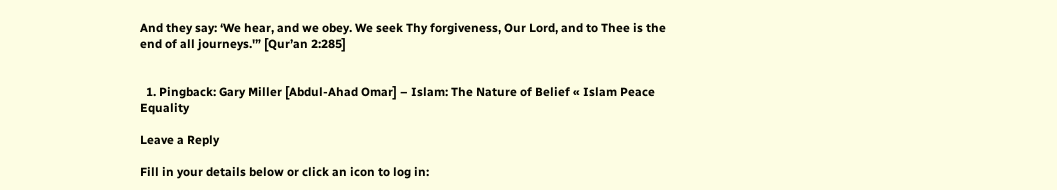And they say: ‘We hear, and we obey. We seek Thy forgiveness, Our Lord, and to Thee is the end of all journeys.'” [Qur’an 2:285]


  1. Pingback: Gary Miller [Abdul-Ahad Omar] – Islam: The Nature of Belief « Islam Peace Equality

Leave a Reply

Fill in your details below or click an icon to log in: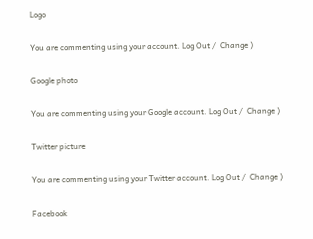Logo

You are commenting using your account. Log Out /  Change )

Google photo

You are commenting using your Google account. Log Out /  Change )

Twitter picture

You are commenting using your Twitter account. Log Out /  Change )

Facebook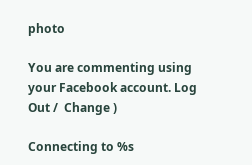photo

You are commenting using your Facebook account. Log Out /  Change )

Connecting to %s